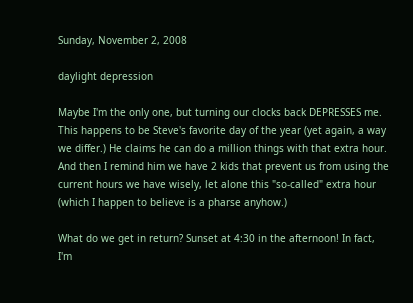Sunday, November 2, 2008

daylight depression

Maybe I'm the only one, but turning our clocks back DEPRESSES me. This happens to be Steve's favorite day of the year (yet again, a way we differ.) He claims he can do a million things with that extra hour. And then I remind him we have 2 kids that prevent us from using the current hours we have wisely, let alone this "so-called" extra hour (which I happen to believe is a pharse anyhow.)

What do we get in return? Sunset at 4:30 in the afternoon! In fact, I'm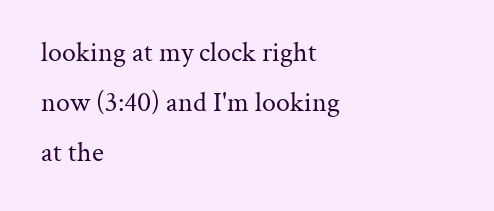looking at my clock right now (3:40) and I'm looking at the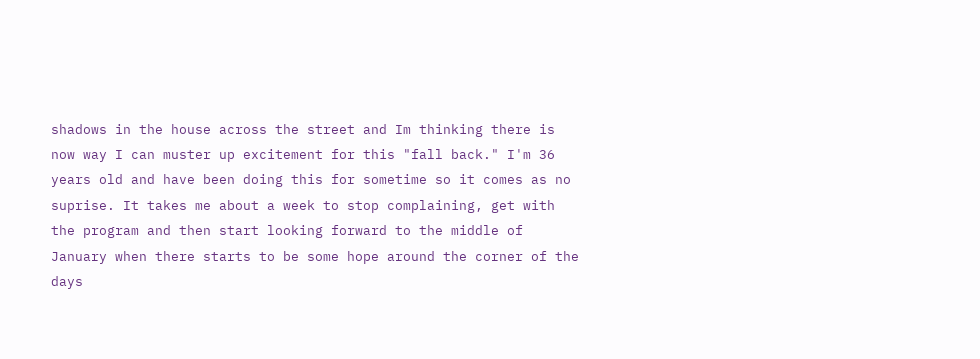shadows in the house across the street and Im thinking there is now way I can muster up excitement for this "fall back." I'm 36 years old and have been doing this for sometime so it comes as no suprise. It takes me about a week to stop complaining, get with the program and then start looking forward to the middle of January when there starts to be some hope around the corner of the days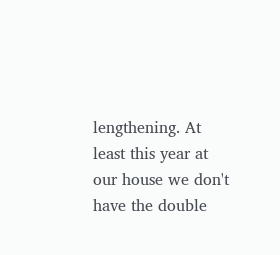lengthening. At least this year at our house we don't have the double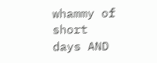whammy of short days AND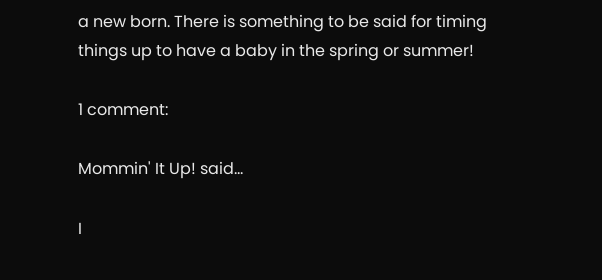a new born. There is something to be said for timing things up to have a baby in the spring or summer!

1 comment:

Mommin' It Up! said...

I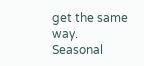get the same way. Seasonal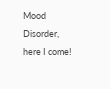Mood Disorder, here I come!